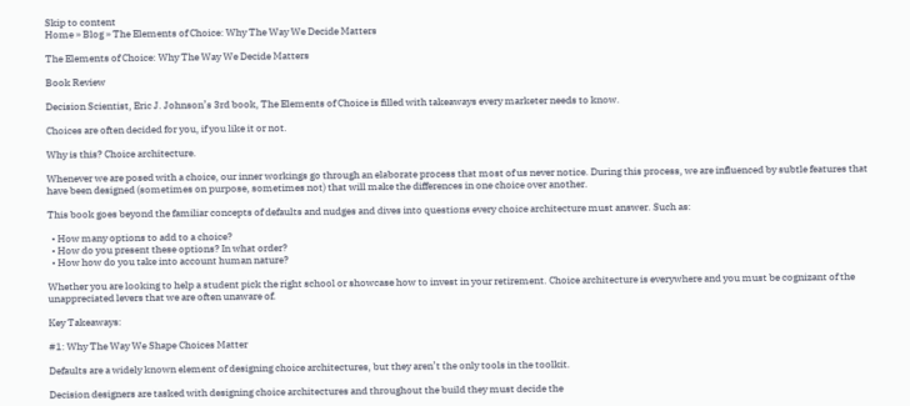Skip to content
Home » Blog » The Elements of Choice: Why The Way We Decide Matters

The Elements of Choice: Why The Way We Decide Matters

Book Review

Decision Scientist, Eric J. Johnson’s 3rd book, The Elements of Choice is filled with takeaways every marketer needs to know.

Choices are often decided for you, if you like it or not.

Why is this? Choice architecture.

Whenever we are posed with a choice, our inner workings go through an elaborate process that most of us never notice. During this process, we are influenced by subtle features that have been designed (sometimes on purpose, sometimes not) that will make the differences in one choice over another.

This book goes beyond the familiar concepts of defaults and nudges and dives into questions every choice architecture must answer. Such as:

  • How many options to add to a choice?
  • How do you present these options? In what order?
  • How how do you take into account human nature?

Whether you are looking to help a student pick the right school or showcase how to invest in your retirement. Choice architecture is everywhere and you must be cognizant of the unappreciated levers that we are often unaware of.

Key Takeaways:

#1: Why The Way We Shape Choices Matter

Defaults are a widely known element of designing choice architectures, but they aren’t the only tools in the toolkit.

Decision designers are tasked with designing choice architectures and throughout the build they must decide the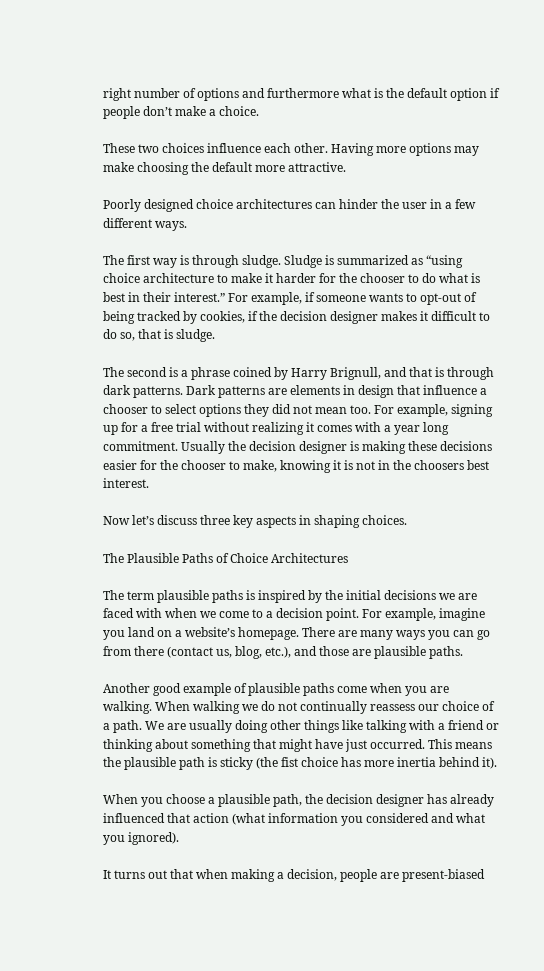right number of options and furthermore what is the default option if people don’t make a choice.

These two choices influence each other. Having more options may make choosing the default more attractive.

Poorly designed choice architectures can hinder the user in a few different ways.

The first way is through sludge. Sludge is summarized as “using choice architecture to make it harder for the chooser to do what is best in their interest.” For example, if someone wants to opt-out of being tracked by cookies, if the decision designer makes it difficult to do so, that is sludge.

The second is a phrase coined by Harry Brignull, and that is through dark patterns. Dark patterns are elements in design that influence a chooser to select options they did not mean too. For example, signing up for a free trial without realizing it comes with a year long commitment. Usually the decision designer is making these decisions easier for the chooser to make, knowing it is not in the choosers best interest.

Now let’s discuss three key aspects in shaping choices.

The Plausible Paths of Choice Architectures

The term plausible paths is inspired by the initial decisions we are faced with when we come to a decision point. For example, imagine you land on a website’s homepage. There are many ways you can go from there (contact us, blog, etc.), and those are plausible paths.

Another good example of plausible paths come when you are walking. When walking we do not continually reassess our choice of a path. We are usually doing other things like talking with a friend or thinking about something that might have just occurred. This means the plausible path is sticky (the fist choice has more inertia behind it).

When you choose a plausible path, the decision designer has already influenced that action (what information you considered and what you ignored).

It turns out that when making a decision, people are present-biased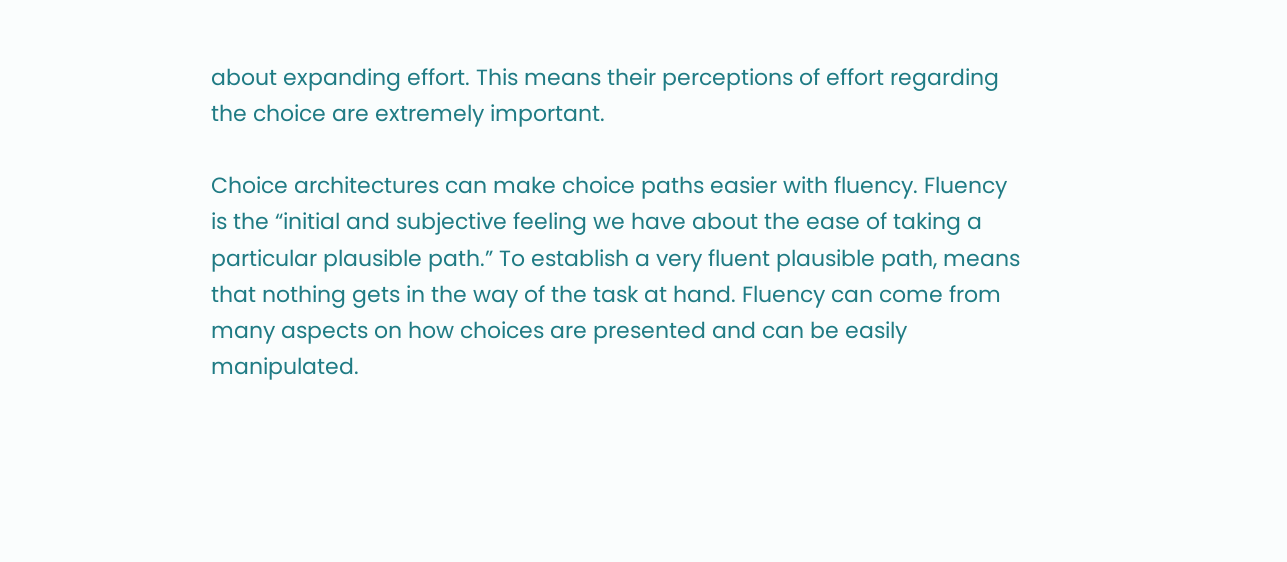about expanding effort. This means their perceptions of effort regarding the choice are extremely important.

Choice architectures can make choice paths easier with fluency. Fluency is the “initial and subjective feeling we have about the ease of taking a particular plausible path.” To establish a very fluent plausible path, means that nothing gets in the way of the task at hand. Fluency can come from many aspects on how choices are presented and can be easily manipulated.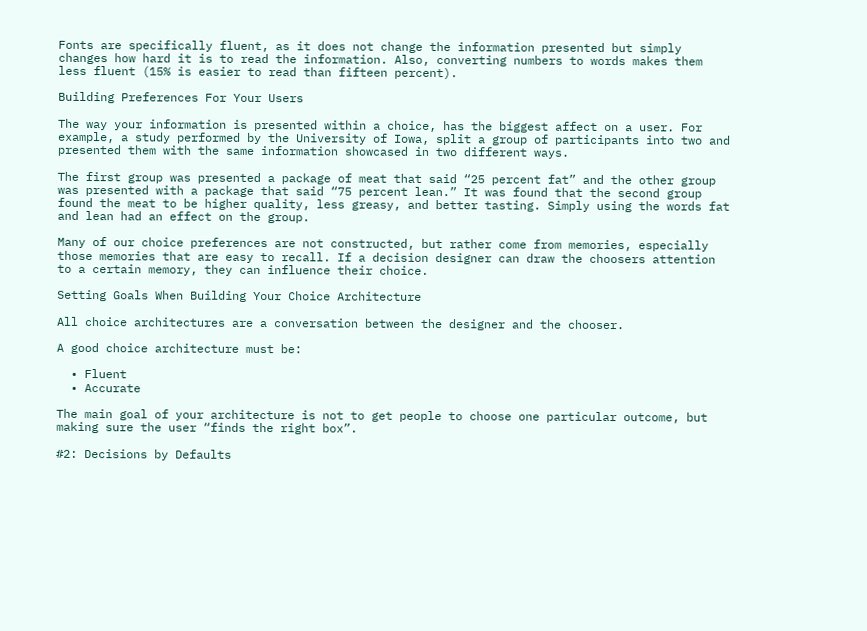Fonts are specifically fluent, as it does not change the information presented but simply changes how hard it is to read the information. Also, converting numbers to words makes them less fluent (15% is easier to read than fifteen percent).

Building Preferences For Your Users

The way your information is presented within a choice, has the biggest affect on a user. For example, a study performed by the University of Iowa, split a group of participants into two and presented them with the same information showcased in two different ways.

The first group was presented a package of meat that said “25 percent fat” and the other group was presented with a package that said “75 percent lean.” It was found that the second group found the meat to be higher quality, less greasy, and better tasting. Simply using the words fat and lean had an effect on the group.

Many of our choice preferences are not constructed, but rather come from memories, especially those memories that are easy to recall. If a decision designer can draw the choosers attention to a certain memory, they can influence their choice.

Setting Goals When Building Your Choice Architecture

All choice architectures are a conversation between the designer and the chooser.

A good choice architecture must be:

  • Fluent
  • Accurate

The main goal of your architecture is not to get people to choose one particular outcome, but making sure the user “finds the right box”.

#2: Decisions by Defaults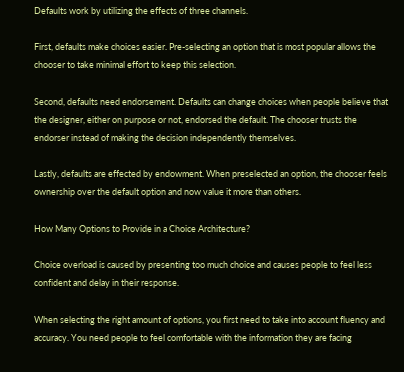Defaults work by utilizing the effects of three channels.

First, defaults make choices easier. Pre-selecting an option that is most popular allows the chooser to take minimal effort to keep this selection.

Second, defaults need endorsement. Defaults can change choices when people believe that the designer, either on purpose or not, endorsed the default. The chooser trusts the endorser instead of making the decision independently themselves.

Lastly, defaults are effected by endowment. When preselected an option, the chooser feels ownership over the default option and now value it more than others.

How Many Options to Provide in a Choice Architecture?

Choice overload is caused by presenting too much choice and causes people to feel less confident and delay in their response.

When selecting the right amount of options, you first need to take into account fluency and accuracy. You need people to feel comfortable with the information they are facing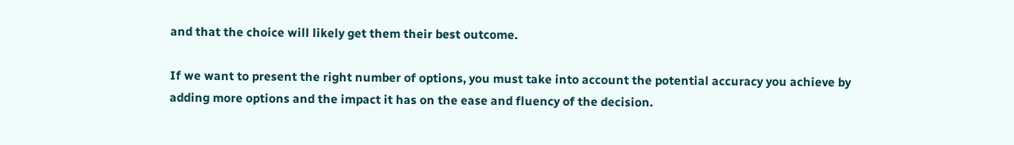and that the choice will likely get them their best outcome.

If we want to present the right number of options, you must take into account the potential accuracy you achieve by adding more options and the impact it has on the ease and fluency of the decision.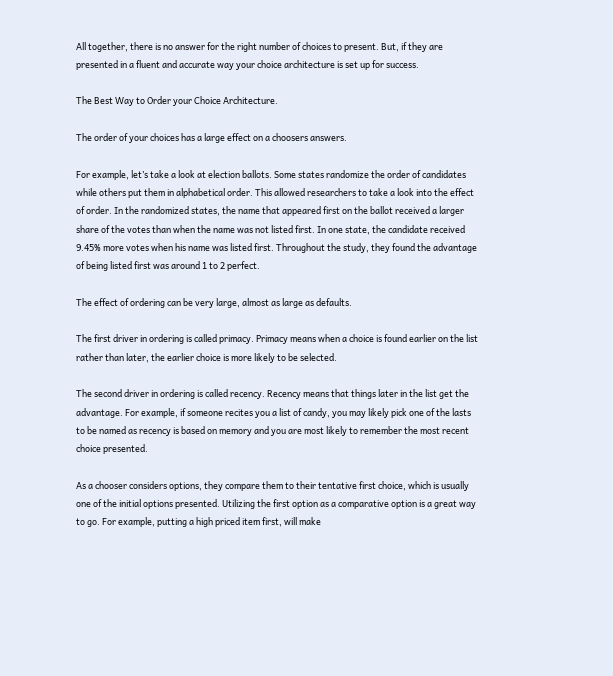All together, there is no answer for the right number of choices to present. But, if they are presented in a fluent and accurate way your choice architecture is set up for success.

The Best Way to Order your Choice Architecture.

The order of your choices has a large effect on a choosers answers.

For example, let’s take a look at election ballots. Some states randomize the order of candidates while others put them in alphabetical order. This allowed researchers to take a look into the effect of order. In the randomized states, the name that appeared first on the ballot received a larger share of the votes than when the name was not listed first. In one state, the candidate received 9.45% more votes when his name was listed first. Throughout the study, they found the advantage of being listed first was around 1 to 2 perfect.

The effect of ordering can be very large, almost as large as defaults.

The first driver in ordering is called primacy. Primacy means when a choice is found earlier on the list rather than later, the earlier choice is more likely to be selected.

The second driver in ordering is called recency. Recency means that things later in the list get the advantage. For example, if someone recites you a list of candy, you may likely pick one of the lasts to be named as recency is based on memory and you are most likely to remember the most recent choice presented.

As a chooser considers options, they compare them to their tentative first choice, which is usually one of the initial options presented. Utilizing the first option as a comparative option is a great way to go. For example, putting a high priced item first, will make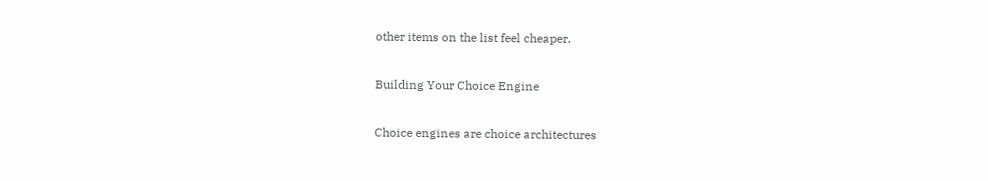other items on the list feel cheaper.

Building Your Choice Engine

Choice engines are choice architectures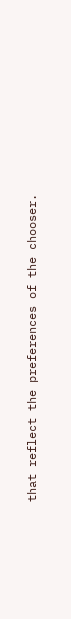that reflect the preferences of the chooser.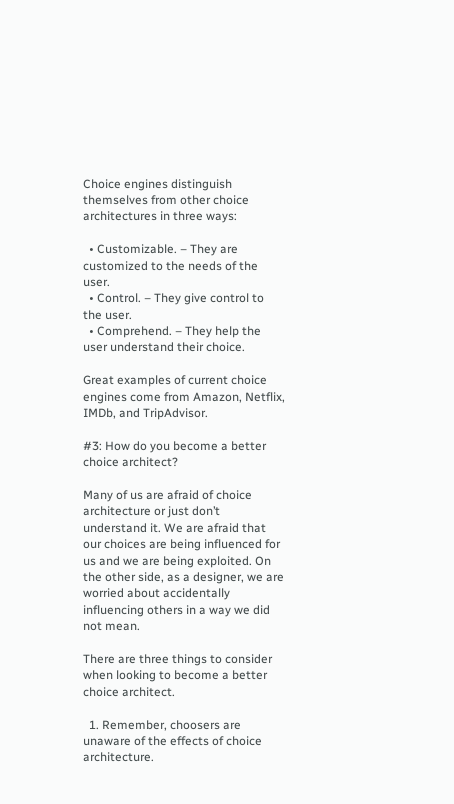Choice engines distinguish themselves from other choice architectures in three ways:

  • Customizable. – They are customized to the needs of the user.
  • Control. – They give control to the user.
  • Comprehend. – They help the user understand their choice.

Great examples of current choice engines come from Amazon, Netflix, IMDb, and TripAdvisor.

#3: How do you become a better choice architect?

Many of us are afraid of choice architecture or just don’t understand it. We are afraid that our choices are being influenced for us and we are being exploited. On the other side, as a designer, we are worried about accidentally influencing others in a way we did not mean.

There are three things to consider when looking to become a better choice architect.

  1. Remember, choosers are unaware of the effects of choice architecture.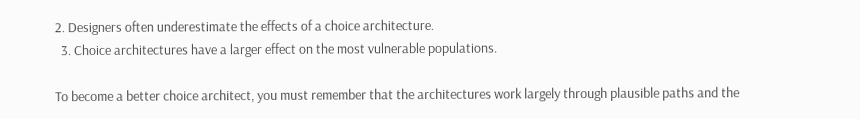2. Designers often underestimate the effects of a choice architecture.
  3. Choice architectures have a larger effect on the most vulnerable populations.

To become a better choice architect, you must remember that the architectures work largely through plausible paths and the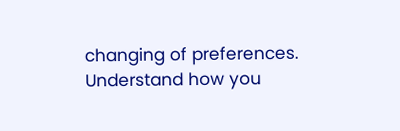changing of preferences. Understand how you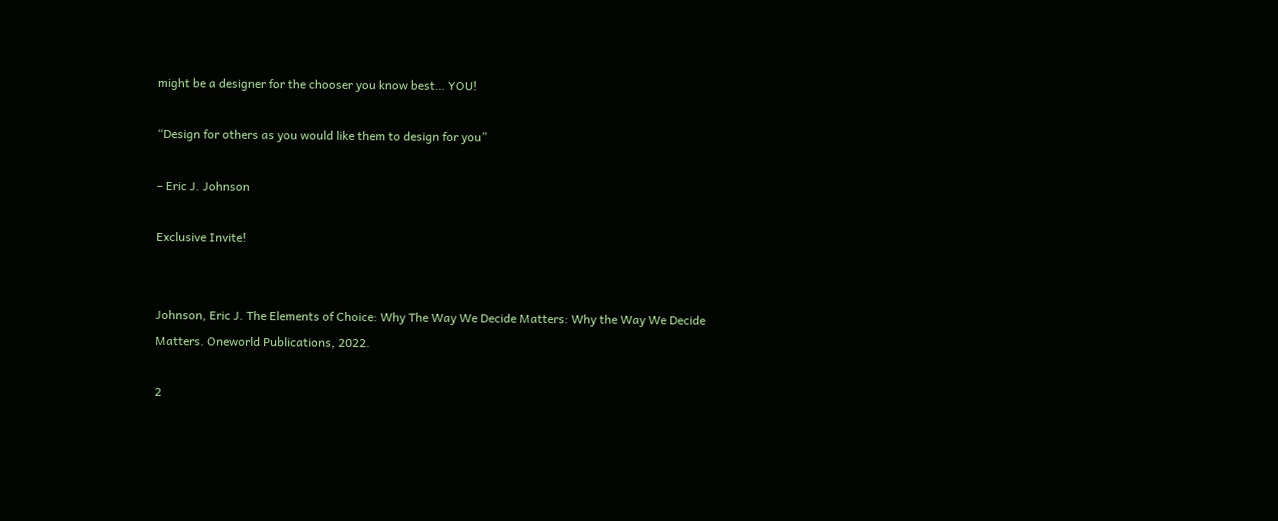might be a designer for the chooser you know best… YOU!

“Design for others as you would like them to design for you”

– Eric J. Johnson

Exclusive Invite!


Johnson, Eric J. The Elements of Choice: Why The Way We Decide Matters: Why the Way We Decide Matters. Oneworld Publications, 2022.

2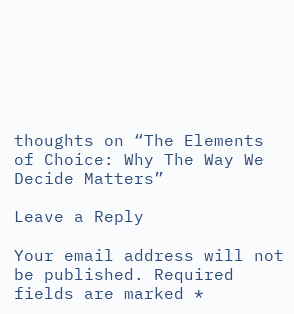thoughts on “The Elements of Choice: Why The Way We Decide Matters”

Leave a Reply

Your email address will not be published. Required fields are marked *